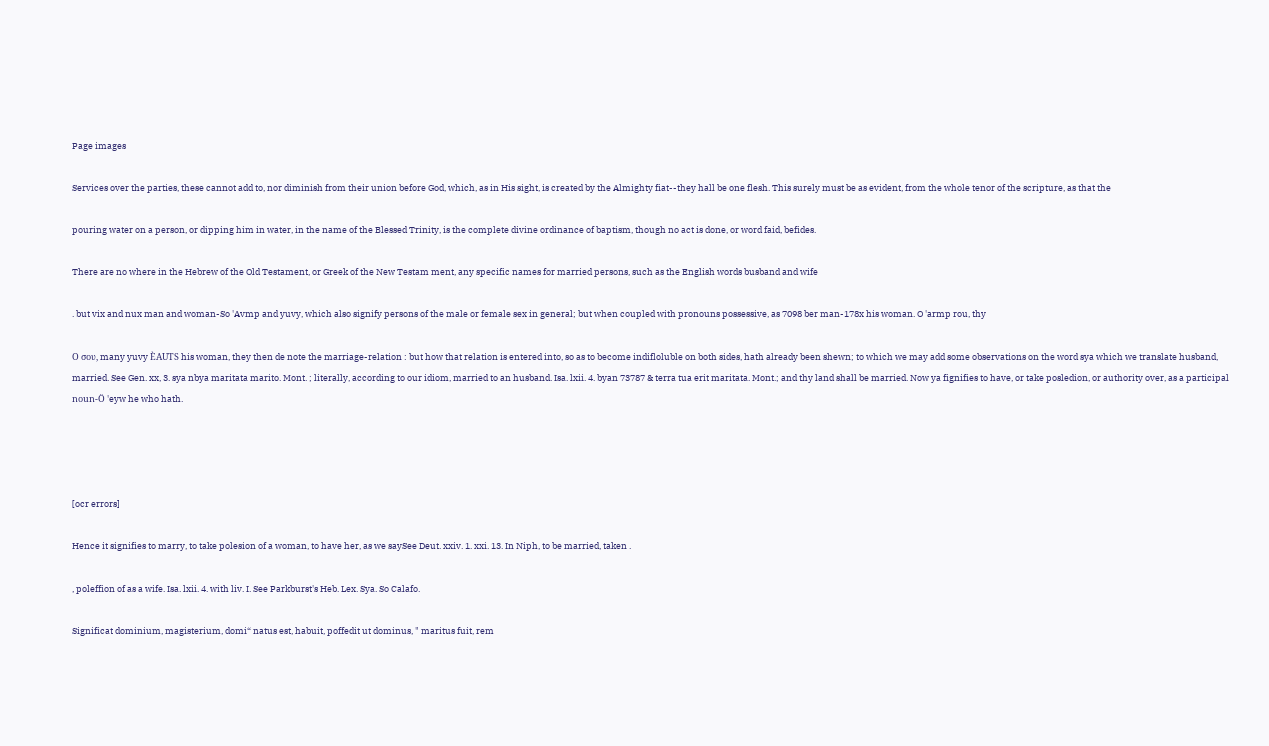Page images

Services over the parties, these cannot add to, nor diminish from their union before God, which, as in His sight, is created by the Almighty fiat--they hall be one flesh. This surely must be as evident, from the whole tenor of the scripture, as that the

pouring water on a person, or dipping him in water, in the name of the Blessed Trinity, is the complete divine ordinance of baptism, though no act is done, or word faid, befides.

There are no where in the Hebrew of the Old Testament, or Greek of the New Testam ment, any specific names for married persons, such as the English words busband and wife

. but vix and nux man and woman-So 'Avmp and yuvy, which also signify persons of the male or female sex in general; but when coupled with pronouns possessive, as 7098 ber man-178x his woman. O 'armp rou, thy

Ο σου, many yuvy ÈAUTS his woman, they then de note the marriage-relation : but how that relation is entered into, so as to become indifloluble on both sides, hath already been shewn; to which we may add some observations on the word sya which we translate husband, married. See Gen. xx, 3. sya nbya maritata marito. Mont. ; literally, according to our idiom, married to an husband. Isa. lxii. 4. byan 73787 & terra tua erit maritata. Mont.; and thy land shall be married. Now ya fignifies to have, or take posledion, or authority over, as a participal noun-Ö 'eyw he who hath.




[ocr errors]

Hence it signifies to marry, to take polesion of a woman, to have her, as we saySee Deut. xxiv. 1. xxi. 13. In Niph, to be married, taken .

, poleffion of as a wife. Isa. lxii. 4. with liv. I. See Parkburst's Heb. Lex. Sya. So Calafo.

Significat dominium, magisterium, domi“ natus est, habuit, poffedit ut dominus, " maritus fuit, rem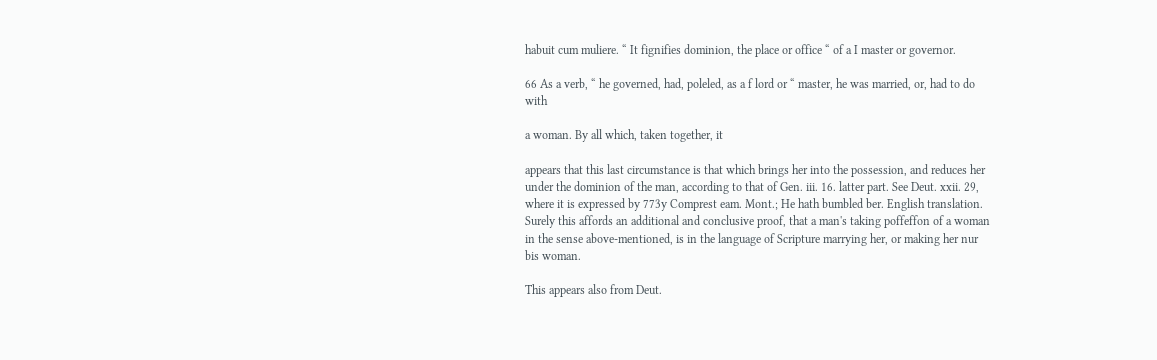habuit cum muliere. “ It fignifies dominion, the place or office “ of a I master or governor.

66 As a verb, “ he governed, had, poleled, as a f lord or “ master, he was married, or, had to do with

a woman. By all which, taken together, it

appears that this last circumstance is that which brings her into the possession, and reduces her under the dominion of the man, according to that of Gen. iii. 16. latter part. See Deut. xxii. 29, where it is expressed by 773y Comprest eam. Mont.; He hath bumbled ber. English translation. Surely this affords an additional and conclusive proof, that a man's taking poffeffon of a woman in the sense above-mentioned, is in the language of Scripture marrying her, or making her nur bis woman.

This appears also from Deut.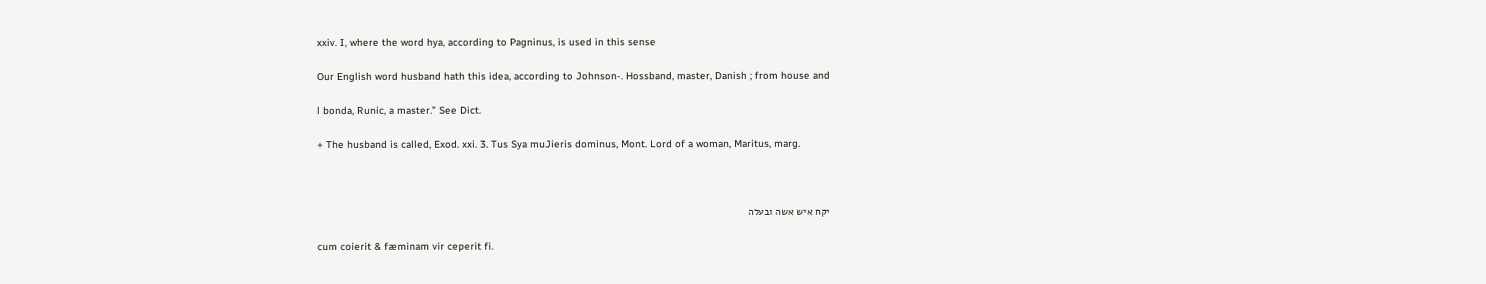xxiv. I, where the word hya, according to Pagninus, is used in this sense

Our English word husband hath this idea, according to Johnson-. Hossband, master, Danish ; from house and

l bonda, Runic, a master.” See Dict.

+ The husband is called, Exod. xxi. 3. Tus Sya muJieris dominus, Mont. Lord of a woman, Maritus, marg.



יקח איש אשה ובעלה

cum coierit & fæminam vir ceperit fi.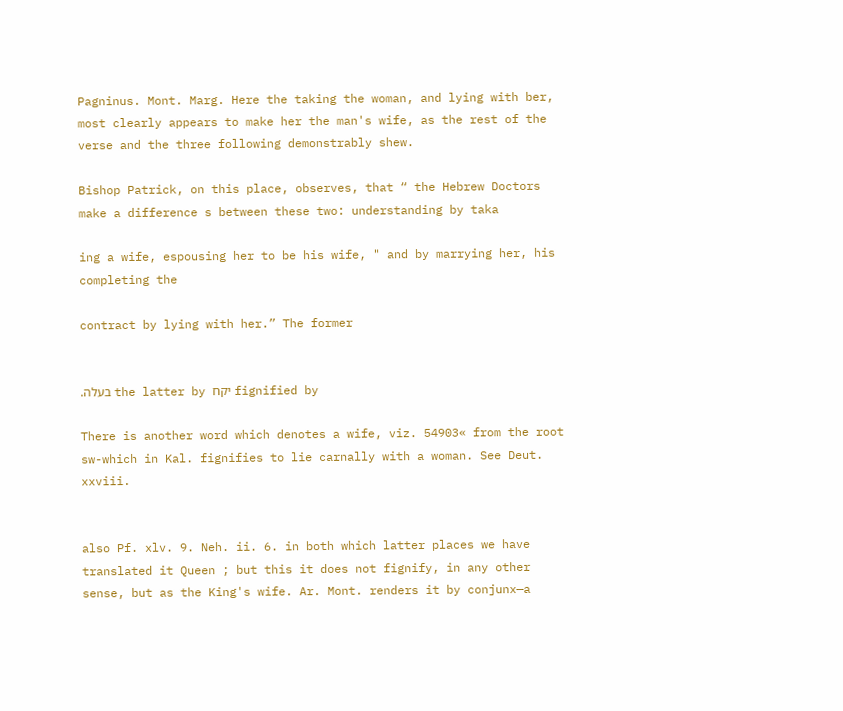Pagninus. Mont. Marg. Here the taking the woman, and lying with ber, most clearly appears to make her the man's wife, as the rest of the verse and the three following demonstrably shew.

Bishop Patrick, on this place, observes, that “ the Hebrew Doctors make a difference s between these two: understanding by taka

ing a wife, espousing her to be his wife, " and by marrying her, his completing the

contract by lying with her.” The former


.בעלה the latter by יקח fignified by

There is another word which denotes a wife, viz. 54903« from the root sw-which in Kal. fignifies to lie carnally with a woman. See Deut. xxviii.


also Pf. xlv. 9. Neh. ii. 6. in both which latter places we have translated it Queen ; but this it does not fignify, in any other sense, but as the King's wife. Ar. Mont. renders it by conjunx—a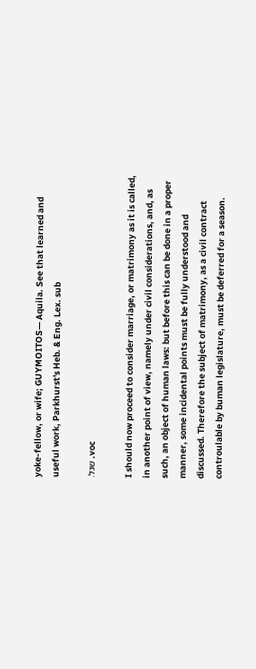yoke-fellow, or wife; GUYMOITOS— Aquila. See that learned and useful work, Parkhurst's Heb. & Eng. Lex. sub

.שגל .voc

I should now proceed to consider marriage, or matrimony as it is called, in another point of view, namely under civil considerations, and, as such, an object of human laws: but before this can be done in a proper manner, some incidental points must be fully understood and discussed. Therefore the subject of matrimony, as a civil contract controulable by buman legislature, must be deferred for a season.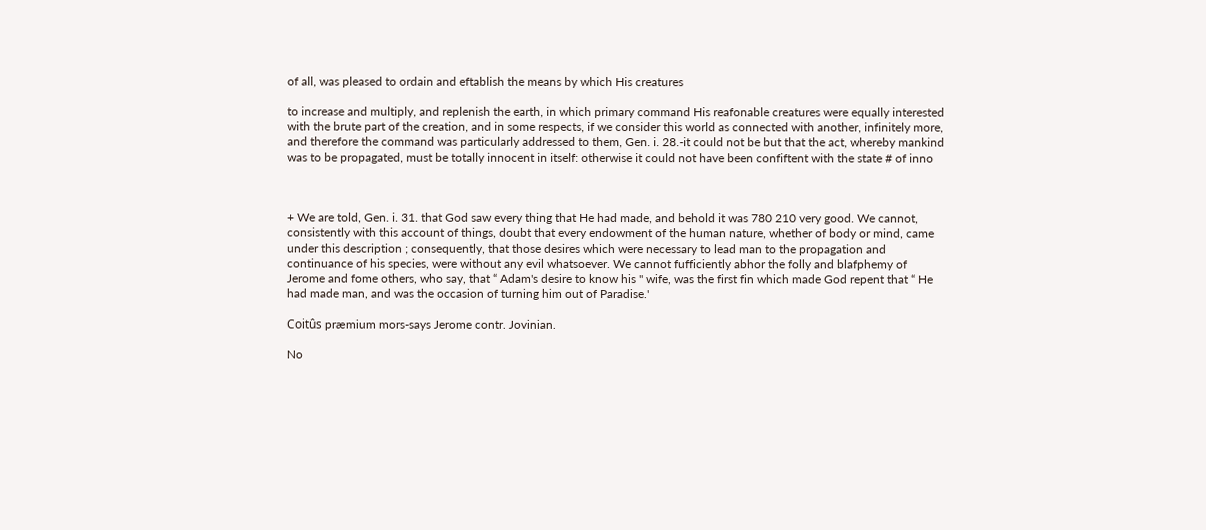of all, was pleased to ordain and eftablish the means by which His creatures

to increase and multiply, and replenish the earth, in which primary command His reafonable creatures were equally interested with the brute part of the creation, and in some respects, if we consider this world as connected with another, infinitely more, and therefore the command was particularly addressed to them, Gen. i. 28.-it could not be but that the act, whereby mankind was to be propagated, must be totally innocent in itself: otherwise it could not have been confiftent with the state # of inno



+ We are told, Gen. i. 31. that God saw every thing that He had made, and behold it was 780 210 very good. We cannot, consistently with this account of things, doubt that every endowment of the human nature, whether of body or mind, came under this description ; consequently, that those desires which were necessary to lead man to the propagation and continuance of his species, were without any evil whatsoever. We cannot fufficiently abhor the folly and blafphemy of Jerome and fome others, who say, that “ Adam's desire to know his " wife, was the first fin which made God repent that “ He had made man, and was the occasion of turning him out of Paradise.'

Coitûs præmium mors-says Jerome contr. Jovinian.

No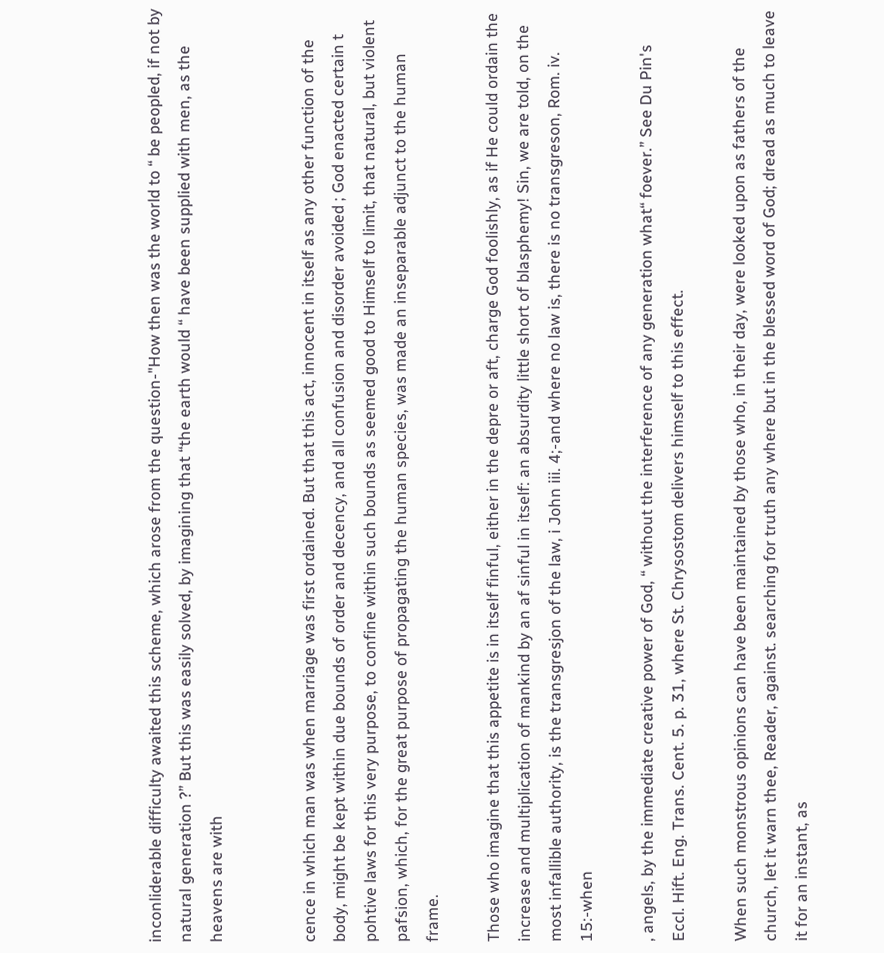inconliderable difficulty awaited this scheme, which arose from the question-"How then was the world to “ be peopled, if not by natural generation ?” But this was easily solved, by imagining that “the earth would “ have been supplied with men, as the heavens are with


cence in which man was when marriage was first ordained. But that this act, innocent in itself as any other function of the body, might be kept within due bounds of order and decency, and all confusion and disorder avoided ; God enacted certain t pohtive laws for this very purpose, to confine within such bounds as seemed good to Himself to limit, that natural, but violent pafsion, which, for the great purpose of propagating the human species, was made an inseparable adjunct to the human frame.

Those who imagine that this appetite is in itself finful, either in the depre or aft, charge God foolishly, as if He could ordain the increase and multiplication of mankind by an af sinful in itself: an absurdity little short of blasphemy! Sin, we are told, on the most infallible authority, is the transgresjon of the law, i John iii. 4;-and where no law is, there is no transgreson, Rom. iv. 15:-when

, angels, by the immediate creative power of God, “ without the interference of any generation what“ foever.” See Du Pin's Eccl. Hift. Eng. Trans. Cent. 5. p. 31, where St. Chrysostom delivers himself to this effect.

When such monstrous opinions can have been maintained by those who, in their day, were looked upon as fathers of the church, let it warn thee, Reader, against. searching for truth any where but in the blessed word of God; dread as much to leave it for an instant, as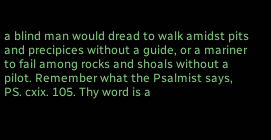a blind man would dread to walk amidst pits and precipices without a guide, or a mariner to fail among rocks and shoals without a pilot. Remember what the Psalmist says, PS. cxix. 105. Thy word is a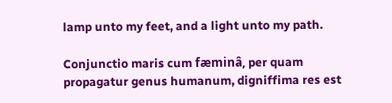lamp unto my feet, and a light unto my path.

Conjunctio maris cum fæminâ, per quam propagatur genus humanum, digniffima res est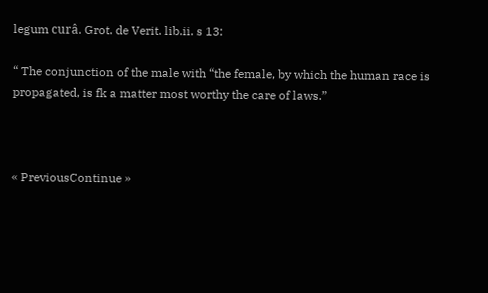legum curâ. Grot. de Verit. lib.ii. s 13:

“ The conjunction of the male with “the female, by which the human race is propagated, is fk a matter most worthy the care of laws.”



« PreviousContinue »